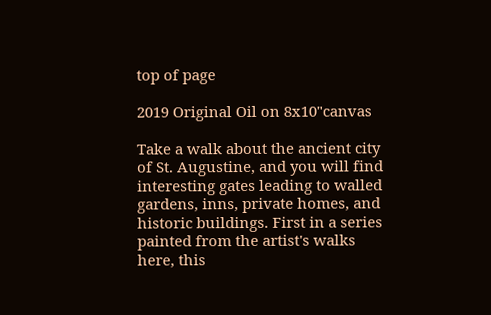top of page

2019 Original Oil on 8x10"canvas

Take a walk about the ancient city of St. Augustine, and you will find interesting gates leading to walled gardens, inns, private homes, and historic buildings. First in a series painted from the artist's walks here, this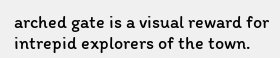arched gate is a visual reward for intrepid explorers of the town.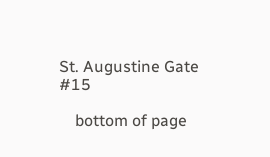St. Augustine Gate #15

    bottom of page